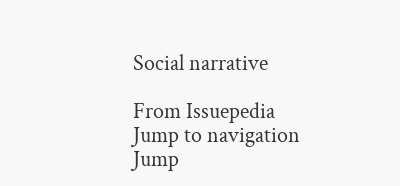Social narrative

From Issuepedia
Jump to navigation Jump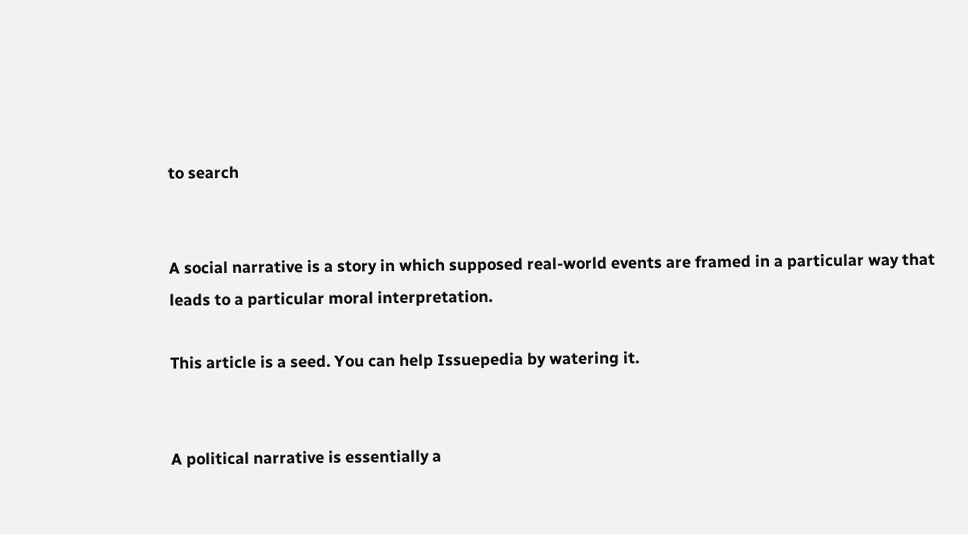to search


A social narrative is a story in which supposed real-world events are framed in a particular way that leads to a particular moral interpretation.

This article is a seed. You can help Issuepedia by watering it.


A political narrative is essentially a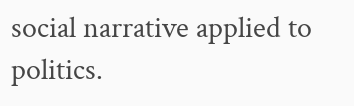social narrative applied to politics.